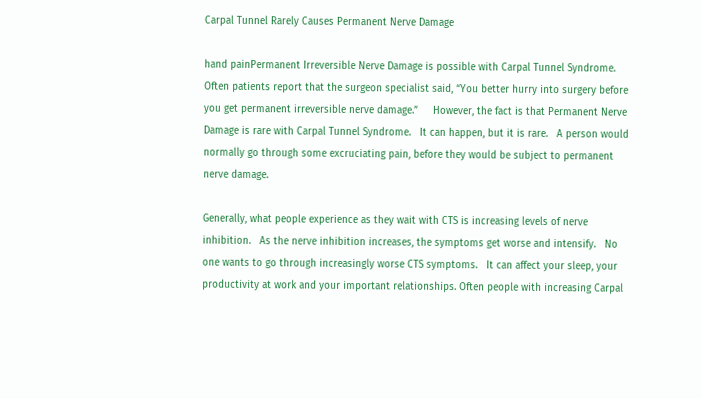Carpal Tunnel Rarely Causes Permanent Nerve Damage

hand painPermanent Irreversible Nerve Damage is possible with Carpal Tunnel Syndrome. Often patients report that the surgeon specialist said, “You better hurry into surgery before you get permanent irreversible nerve damage.”     However, the fact is that Permanent Nerve Damage is rare with Carpal Tunnel Syndrome.   It can happen, but it is rare.   A person would normally go through some excruciating pain, before they would be subject to permanent nerve damage.

Generally, what people experience as they wait with CTS is increasing levels of nerve inhibition.   As the nerve inhibition increases, the symptoms get worse and intensify.   No one wants to go through increasingly worse CTS symptoms.   It can affect your sleep, your productivity at work and your important relationships. Often people with increasing Carpal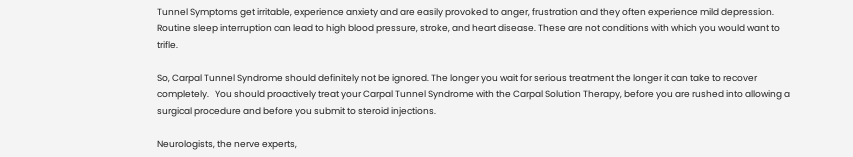Tunnel Symptoms get irritable, experience anxiety and are easily provoked to anger, frustration and they often experience mild depression.   Routine sleep interruption can lead to high blood pressure, stroke, and heart disease. These are not conditions with which you would want to trifle.

So, Carpal Tunnel Syndrome should definitely not be ignored. The longer you wait for serious treatment the longer it can take to recover completely.   You should proactively treat your Carpal Tunnel Syndrome with the Carpal Solution Therapy, before you are rushed into allowing a surgical procedure and before you submit to steroid injections.

Neurologists, the nerve experts,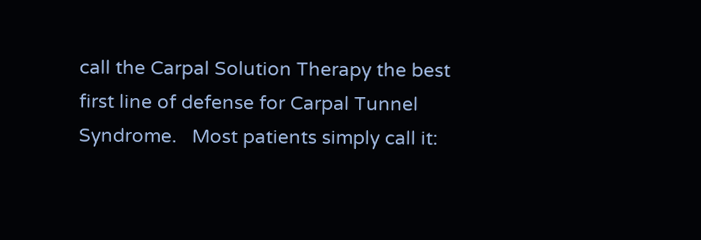call the Carpal Solution Therapy the best first line of defense for Carpal Tunnel Syndrome.   Most patients simply call it: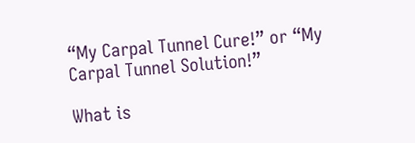“My Carpal Tunnel Cure!” or “My Carpal Tunnel Solution!”

What is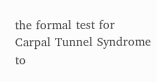the formal test for Carpal Tunnel Syndrome to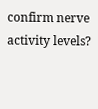confirm nerve activity levels?